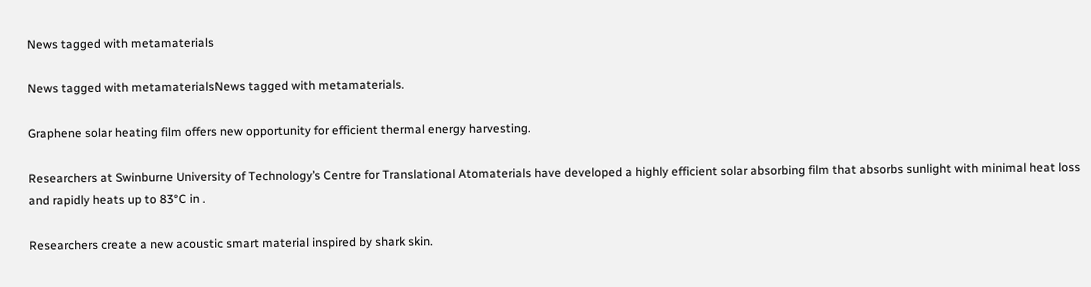News tagged with metamaterials

News tagged with metamaterialsNews tagged with metamaterials.

Graphene solar heating film offers new opportunity for efficient thermal energy harvesting.

Researchers at Swinburne University of Technology’s Centre for Translational Atomaterials have developed a highly efficient solar absorbing film that absorbs sunlight with minimal heat loss and rapidly heats up to 83°C in .

Researchers create a new acoustic smart material inspired by shark skin.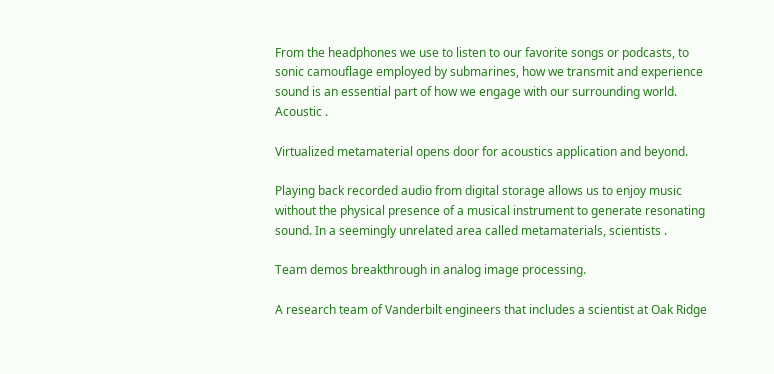From the headphones we use to listen to our favorite songs or podcasts, to sonic camouflage employed by submarines, how we transmit and experience sound is an essential part of how we engage with our surrounding world. Acoustic .

Virtualized metamaterial opens door for acoustics application and beyond.

Playing back recorded audio from digital storage allows us to enjoy music without the physical presence of a musical instrument to generate resonating sound. In a seemingly unrelated area called metamaterials, scientists .

Team demos breakthrough in analog image processing.

A research team of Vanderbilt engineers that includes a scientist at Oak Ridge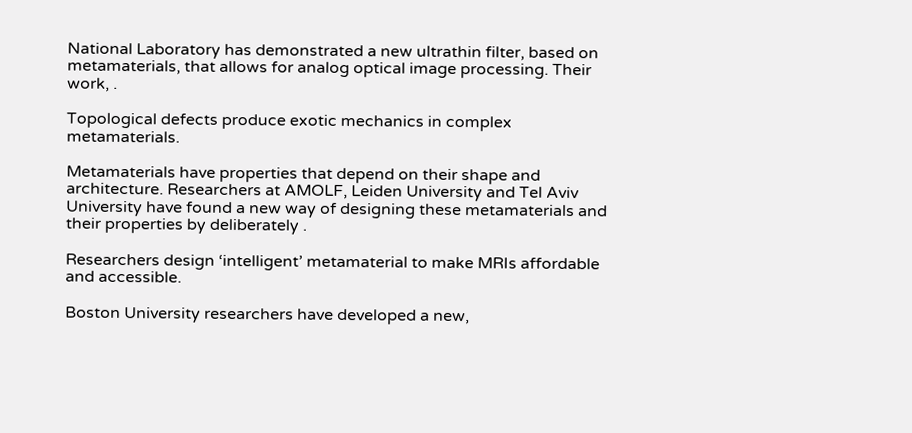National Laboratory has demonstrated a new ultrathin filter, based on metamaterials, that allows for analog optical image processing. Their work, .

Topological defects produce exotic mechanics in complex metamaterials.

Metamaterials have properties that depend on their shape and architecture. Researchers at AMOLF, Leiden University and Tel Aviv University have found a new way of designing these metamaterials and their properties by deliberately .

Researchers design ‘intelligent’ metamaterial to make MRIs affordable and accessible.

Boston University researchers have developed a new,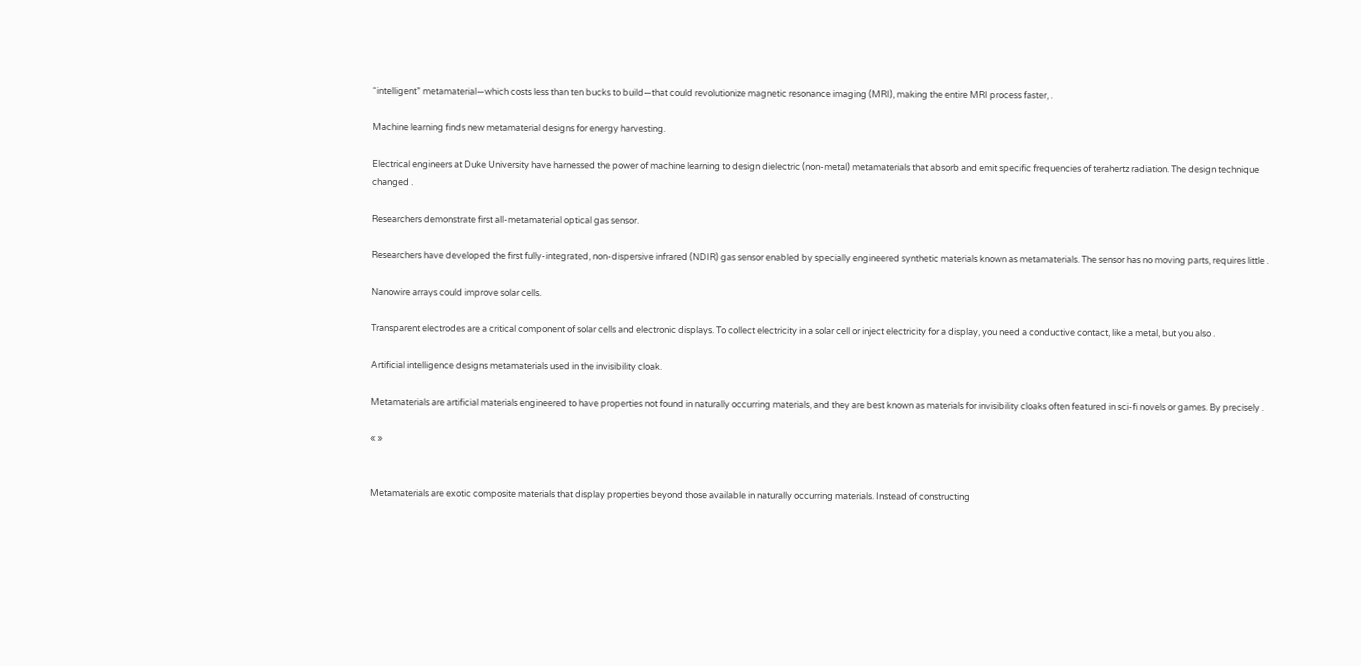“intelligent” metamaterial—which costs less than ten bucks to build—that could revolutionize magnetic resonance imaging (MRI), making the entire MRI process faster, .

Machine learning finds new metamaterial designs for energy harvesting.

Electrical engineers at Duke University have harnessed the power of machine learning to design dielectric (non-metal) metamaterials that absorb and emit specific frequencies of terahertz radiation. The design technique changed .

Researchers demonstrate first all-metamaterial optical gas sensor.

Researchers have developed the first fully-integrated, non-dispersive infrared (NDIR) gas sensor enabled by specially engineered synthetic materials known as metamaterials. The sensor has no moving parts, requires little .

Nanowire arrays could improve solar cells.

Transparent electrodes are a critical component of solar cells and electronic displays. To collect electricity in a solar cell or inject electricity for a display, you need a conductive contact, like a metal, but you also .

Artificial intelligence designs metamaterials used in the invisibility cloak.

Metamaterials are artificial materials engineered to have properties not found in naturally occurring materials, and they are best known as materials for invisibility cloaks often featured in sci-fi novels or games. By precisely .

« »


Metamaterials are exotic composite materials that display properties beyond those available in naturally occurring materials. Instead of constructing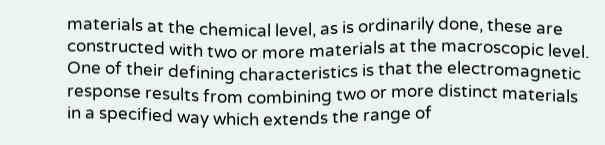materials at the chemical level, as is ordinarily done, these are constructed with two or more materials at the macroscopic level. One of their defining characteristics is that the electromagnetic response results from combining two or more distinct materials in a specified way which extends the range of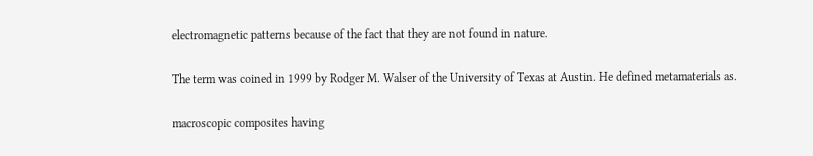electromagnetic patterns because of the fact that they are not found in nature.

The term was coined in 1999 by Rodger M. Walser of the University of Texas at Austin. He defined metamaterials as.

macroscopic composites having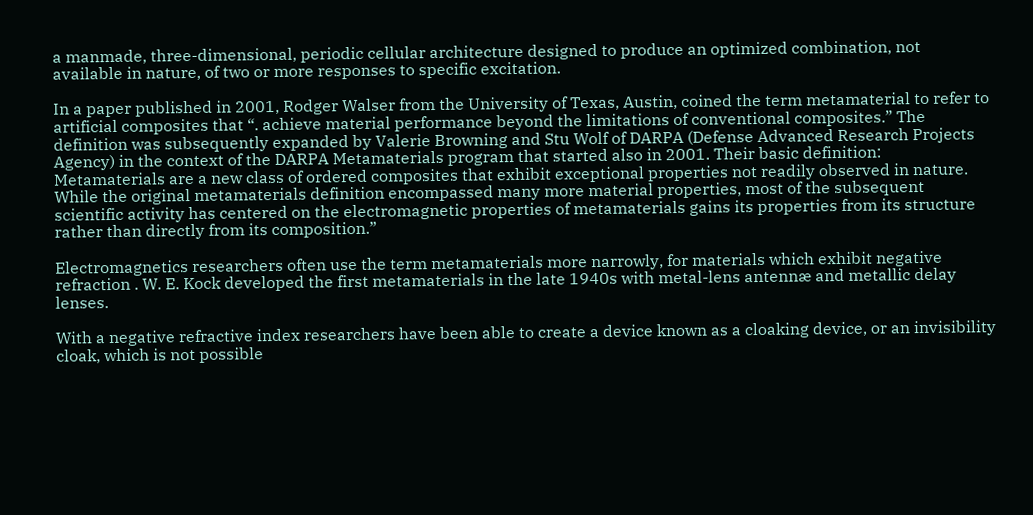a manmade, three-dimensional, periodic cellular architecture designed to produce an optimized combination, not available in nature, of two or more responses to specific excitation.

In a paper published in 2001, Rodger Walser from the University of Texas, Austin, coined the term metamaterial to refer to artificial composites that “. achieve material performance beyond the limitations of conventional composites.” The definition was subsequently expanded by Valerie Browning and Stu Wolf of DARPA (Defense Advanced Research Projects Agency) in the context of the DARPA Metamaterials program that started also in 2001. Their basic definition: Metamaterials are a new class of ordered composites that exhibit exceptional properties not readily observed in nature. While the original metamaterials definition encompassed many more material properties, most of the subsequent scientific activity has centered on the electromagnetic properties of metamaterials gains its properties from its structure rather than directly from its composition.”

Electromagnetics researchers often use the term metamaterials more narrowly, for materials which exhibit negative refraction . W. E. Kock developed the first metamaterials in the late 1940s with metal-lens antennæ and metallic delay lenses.

With a negative refractive index researchers have been able to create a device known as a cloaking device, or an invisibility cloak, which is not possible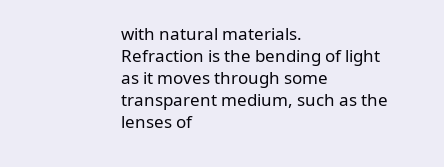with natural materials. Refraction is the bending of light as it moves through some transparent medium, such as the lenses of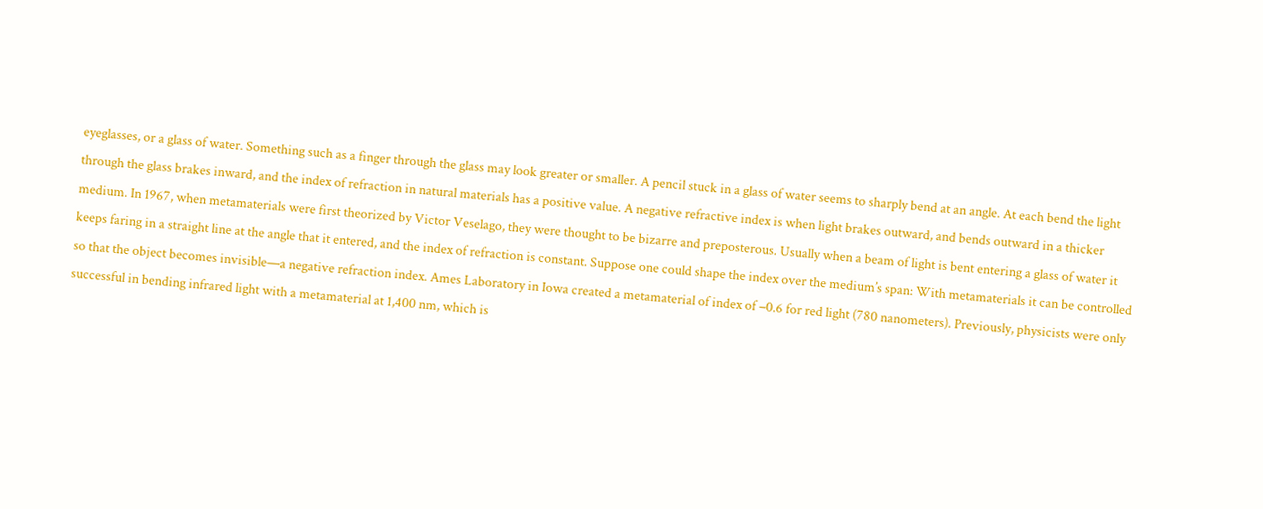eyeglasses, or a glass of water. Something such as a finger through the glass may look greater or smaller. A pencil stuck in a glass of water seems to sharply bend at an angle. At each bend the light through the glass brakes inward, and the index of refraction in natural materials has a positive value. A negative refractive index is when light brakes outward, and bends outward in a thicker medium. In 1967, when metamaterials were first theorized by Victor Veselago, they were thought to be bizarre and preposterous. Usually when a beam of light is bent entering a glass of water it keeps faring in a straight line at the angle that it entered, and the index of refraction is constant. Suppose one could shape the index over the medium’s span: With metamaterials it can be controlled so that the object becomes invisible—a negative refraction index. Ames Laboratory in Iowa created a metamaterial of index of −0.6 for red light (780 nanometers). Previously, physicists were only successful in bending infrared light with a metamaterial at 1,400 nm, which is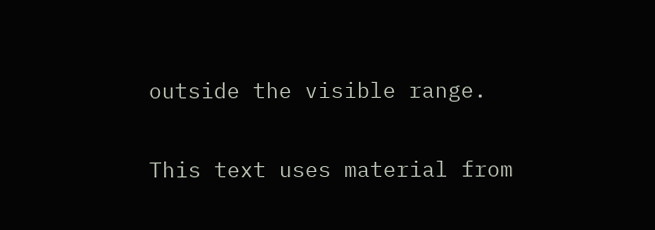outside the visible range.

This text uses material from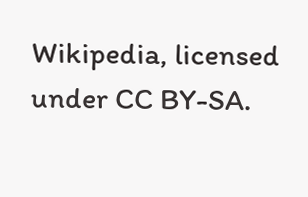Wikipedia, licensed under CC BY-SA.